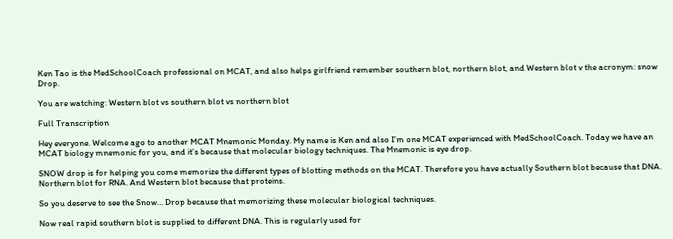Ken Tao is the MedSchoolCoach professional on MCAT, and also helps girlfriend remember southern blot, northern blot, and Western blot v the acronym: snow Drop.

You are watching: Western blot vs southern blot vs northern blot

Full Transcription

Hey everyone. Welcome ago to another MCAT Mnemonic Monday. My name is Ken and also I’m one MCAT experienced with MedSchoolCoach. Today we have an MCAT biology mnemonic for you, and it’s because that molecular biology techniques. The Mnemonic is eye drop.

SNOW drop is for helping you come memorize the different types of blotting methods on the MCAT. Therefore you have actually Southern blot because that DNA. Northern blot for RNA. And Western blot because that proteins.

So you deserve to see the Snow… Drop because that memorizing these molecular biological techniques.

Now real rapid southern blot is supplied to different DNA. This is regularly used for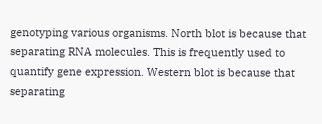genotyping various organisms. North blot is because that separating RNA molecules. This is frequently used to quantify gene expression. Western blot is because that separating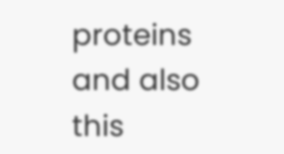proteins and also this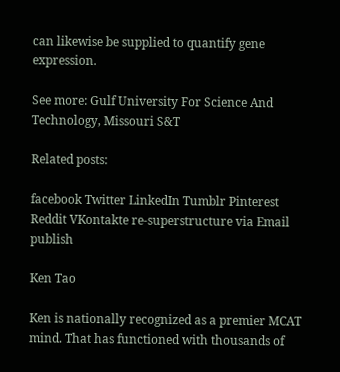can likewise be supplied to quantify gene expression.

See more: Gulf University For Science And Technology, Missouri S&T

Related posts:

facebook Twitter LinkedIn Tumblr Pinterest Reddit VKontakte re-superstructure via Email publish

Ken Tao

Ken is nationally recognized as a premier MCAT mind. That has functioned with thousands of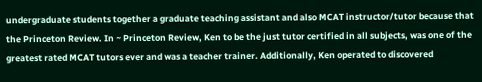undergraduate students together a graduate teaching assistant and also MCAT instructor/tutor because that the Princeton Review. In ~ Princeton Review, Ken to be the just tutor certified in all subjects, was one of the greatest rated MCAT tutors ever and was a teacher trainer. Additionally, Ken operated to discovered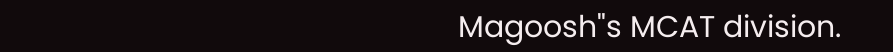Magoosh"s MCAT division.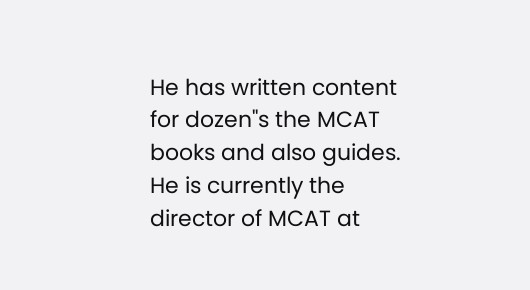He has written content for dozen"s the MCAT books and also guides. He is currently the director of MCAT at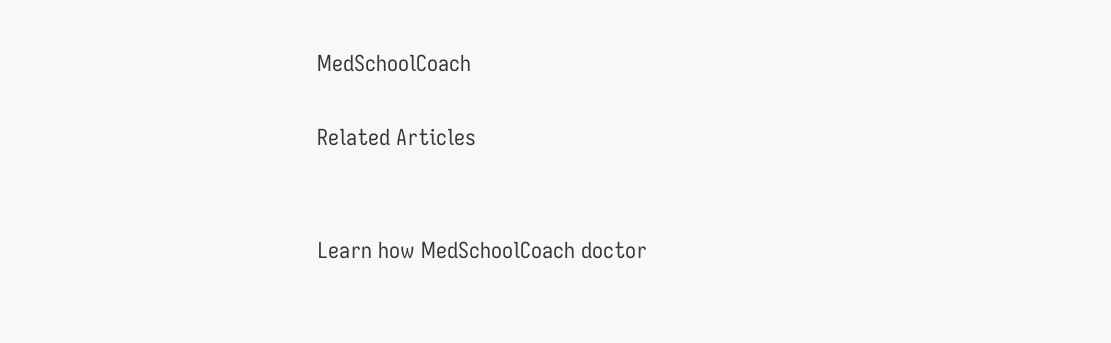MedSchoolCoach

Related Articles


Learn how MedSchoolCoach doctor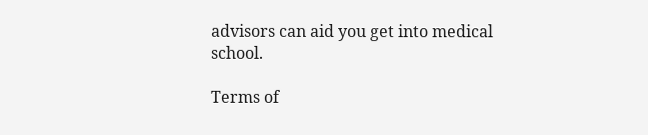advisors can aid you get into medical school.

Terms of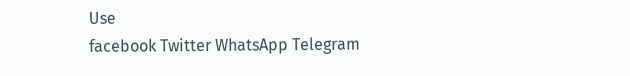Use
facebook Twitter WhatsApp Telegram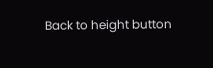Back to height button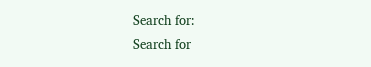Search for:
Search for